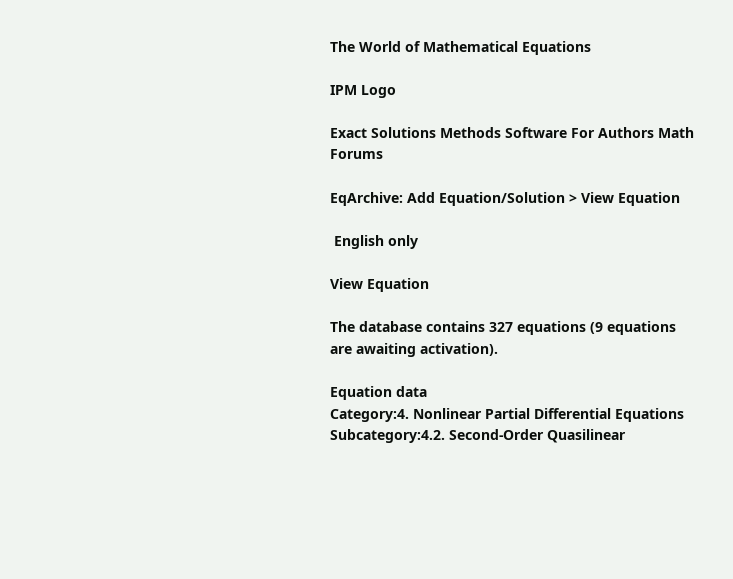The World of Mathematical Equations

IPM Logo

Exact Solutions Methods Software For Authors Math Forums

EqArchive: Add Equation/Solution > View Equation

 English only

View Equation

The database contains 327 equations (9 equations are awaiting activation).

Equation data
Category:4. Nonlinear Partial Differential Equations
Subcategory:4.2. Second-Order Quasilinear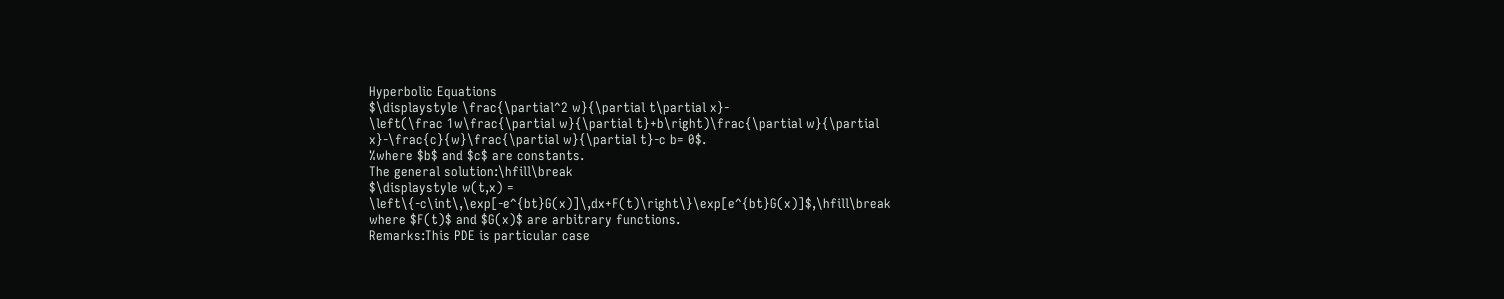Hyperbolic Equations
$\displaystyle \frac{\partial^2 w}{\partial t\partial x}-
\left(\frac 1w\frac{\partial w}{\partial t}+b\right)\frac{\partial w}{\partial x}-\frac{c}{w}\frac{\partial w}{\partial t}-c b= 0$.
%where $b$ and $c$ are constants.
The general solution:\hfill\break
$\displaystyle w(t,x) = \left\{-c\int\,\exp[-e^{bt}G(x)]\,dx+F(t)\right\}\exp[e^{bt}G(x)]$,\hfill\break
where $F(t)$ and $G(x)$ are arbitrary functions.
Remarks:This PDE is particular case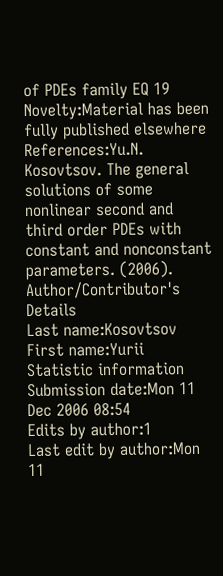of PDEs family EQ 19
Novelty:Material has been fully published elsewhere
References:Yu.N. Kosovtsov. The general solutions of some nonlinear second and third order PDEs with constant and nonconstant parameters. (2006).
Author/Contributor's Details
Last name:Kosovtsov
First name:Yurii
Statistic information
Submission date:Mon 11 Dec 2006 08:54
Edits by author:1
Last edit by author:Mon 11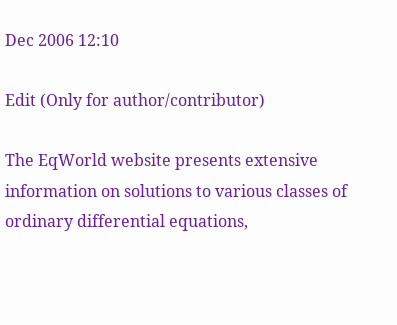Dec 2006 12:10

Edit (Only for author/contributor)

The EqWorld website presents extensive information on solutions to various classes of ordinary differential equations,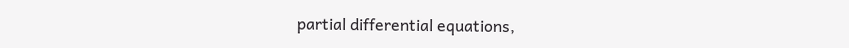partial differential equations,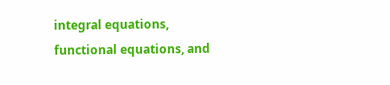integral equations, functional equations, and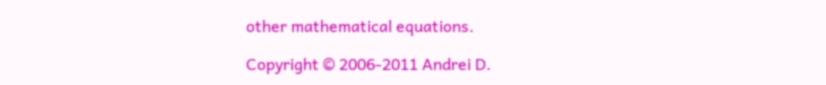other mathematical equations.

Copyright © 2006-2011 Andrei D.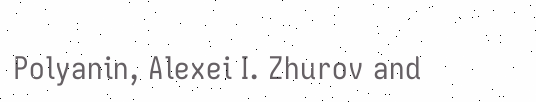Polyanin, Alexei I. Zhurov and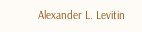Alexander L. Levitin